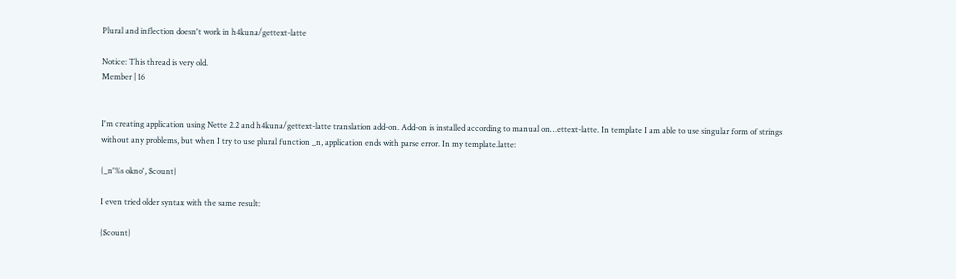Plural and inflection doesn't work in h4kuna/gettext-latte

Notice: This thread is very old.
Member | 16


I'm creating application using Nette 2.2 and h4kuna/gettext-latte translation add-on. Add-on is installed according to manual on…ettext-latte. In template I am able to use singular form of strings without any problems, but when I try to use plural function _n, application ends with parse error. In my template.latte:

{_n'%s okno', $count}

I even tried older syntax with the same result:

{$count}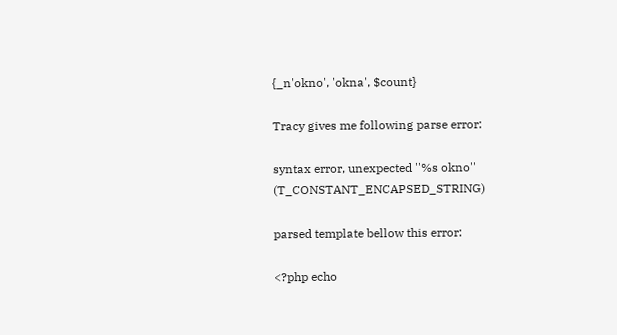{_n'okno', 'okna', $count}

Tracy gives me following parse error:

syntax error, unexpected ''%s okno'' (T_CONSTANT_ENCAPSED_STRING)

parsed template bellow this error:

<?php echo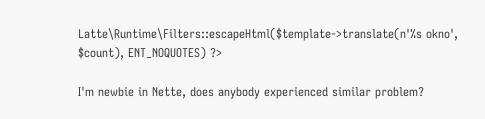Latte\Runtime\Filters::escapeHtml($template->translate(n'%s okno', $count), ENT_NOQUOTES) ?>

I'm newbie in Nette, does anybody experienced similar problem?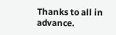Thanks to all in advance.